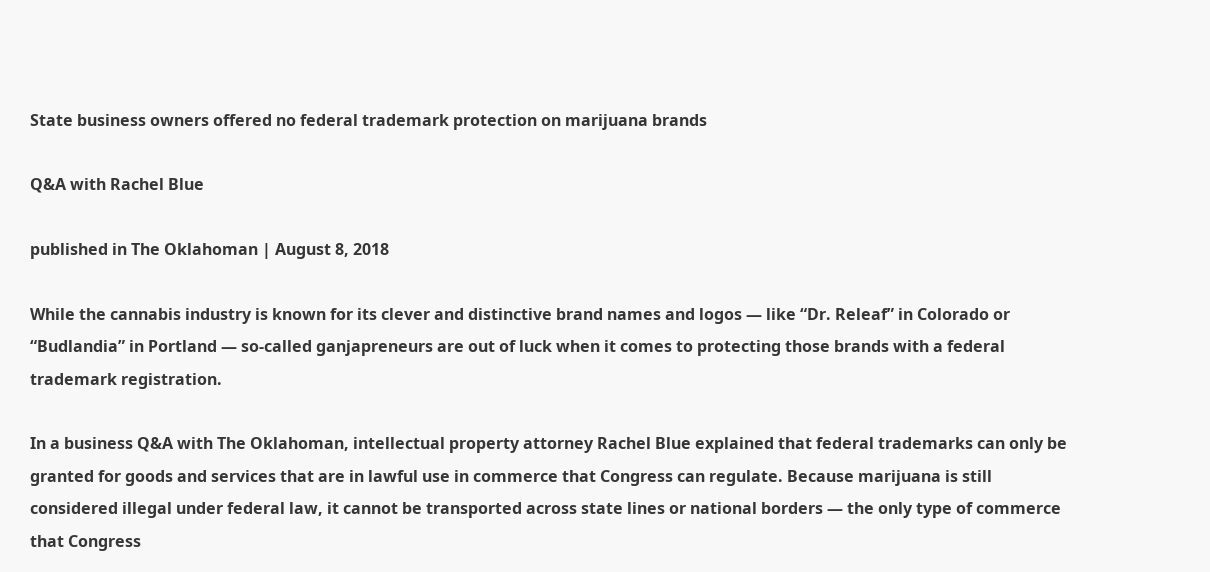State business owners offered no federal trademark protection on marijuana brands

Q&A with Rachel Blue

published in The Oklahoman | August 8, 2018

While the cannabis industry is known for its clever and distinctive brand names and logos — like “Dr. Releaf” in Colorado or “Budlandia” in Portland — so-called ganjapreneurs are out of luck when it comes to protecting those brands with a federal trademark registration.

In a business Q&A with The Oklahoman, intellectual property attorney Rachel Blue explained that federal trademarks can only be granted for goods and services that are in lawful use in commerce that Congress can regulate. Because marijuana is still considered illegal under federal law, it cannot be transported across state lines or national borders — the only type of commerce that Congress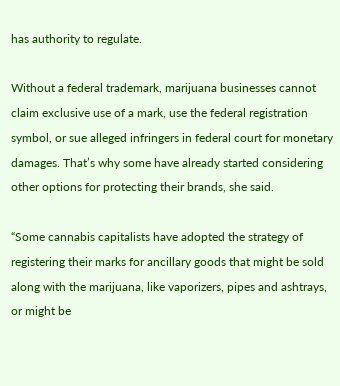has authority to regulate.

Without a federal trademark, marijuana businesses cannot claim exclusive use of a mark, use the federal registration symbol, or sue alleged infringers in federal court for monetary damages. That’s why some have already started considering other options for protecting their brands, she said.

“Some cannabis capitalists have adopted the strategy of registering their marks for ancillary goods that might be sold along with the marijuana, like vaporizers, pipes and ashtrays, or might be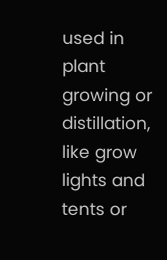used in plant growing or distillation, like grow lights and tents or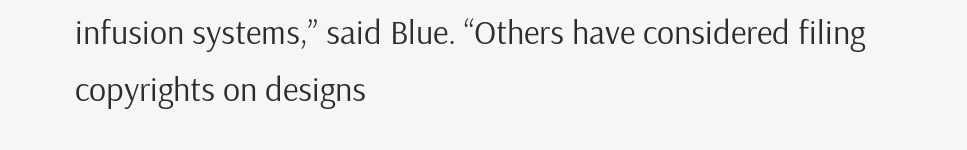infusion systems,” said Blue. “Others have considered filing copyrights on designs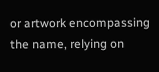or artwork encompassing the name, relying on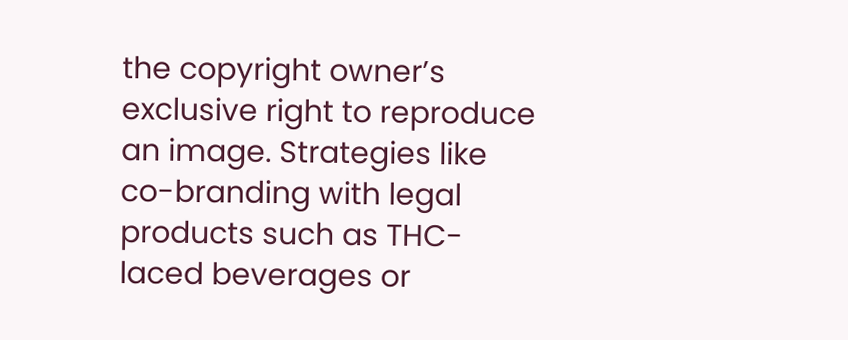the copyright owner’s exclusive right to reproduce an image. Strategies like co-branding with legal products such as THC-laced beverages or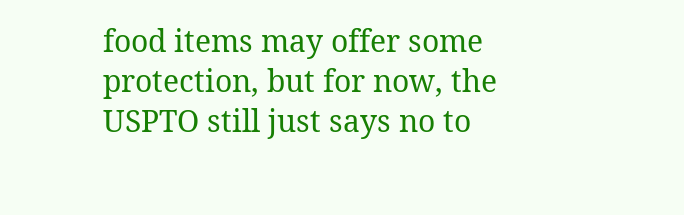food items may offer some protection, but for now, the USPTO still just says no to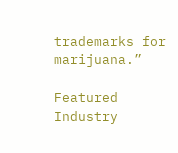trademarks for marijuana.”

Featured Industry